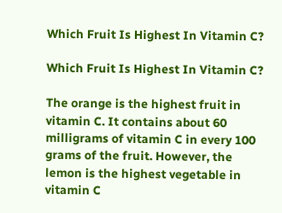Which Fruit Is Highest In Vitamin C?

Which Fruit Is Highest In Vitamin C?

The orange is the highest fruit in vitamin C. It contains about 60 milligrams of vitamin C in every 100 grams of the fruit. However, the lemon is the highest vegetable in vitamin C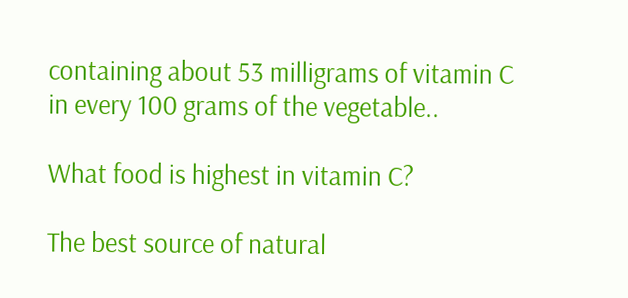containing about 53 milligrams of vitamin C in every 100 grams of the vegetable..

What food is highest in vitamin C?

The best source of natural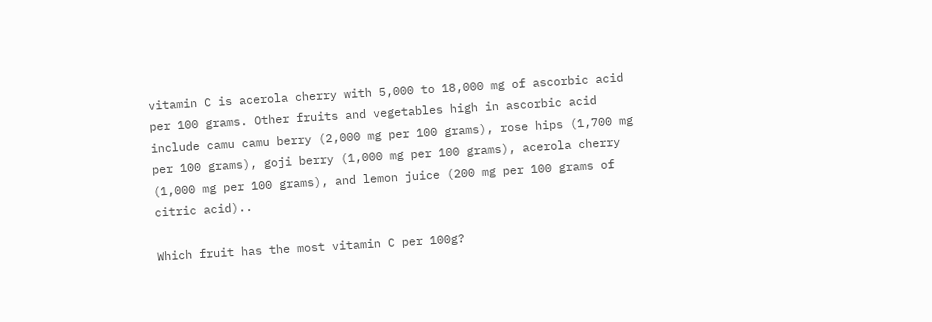vitamin C is acerola cherry with 5,000 to 18,000 mg of ascorbic acid per 100 grams. Other fruits and vegetables high in ascorbic acid include camu camu berry (2,000 mg per 100 grams), rose hips (1,700 mg per 100 grams), goji berry (1,000 mg per 100 grams), acerola cherry (1,000 mg per 100 grams), and lemon juice (200 mg per 100 grams of citric acid)..

Which fruit has the most vitamin C per 100g?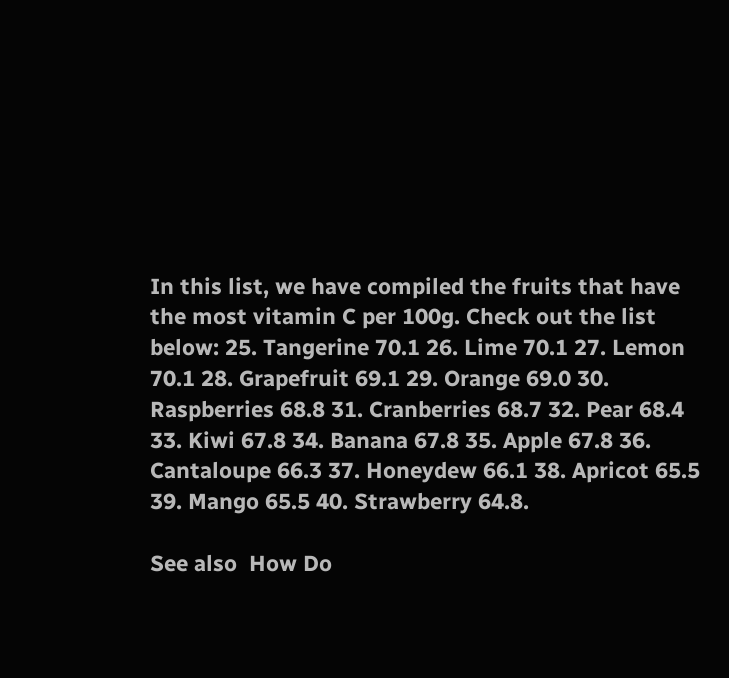In this list, we have compiled the fruits that have the most vitamin C per 100g. Check out the list below: 25. Tangerine 70.1 26. Lime 70.1 27. Lemon 70.1 28. Grapefruit 69.1 29. Orange 69.0 30. Raspberries 68.8 31. Cranberries 68.7 32. Pear 68.4 33. Kiwi 67.8 34. Banana 67.8 35. Apple 67.8 36. Cantaloupe 66.3 37. Honeydew 66.1 38. Apricot 65.5 39. Mango 65.5 40. Strawberry 64.8.

See also  How Do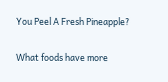You Peel A Fresh Pineapple?

What foods have more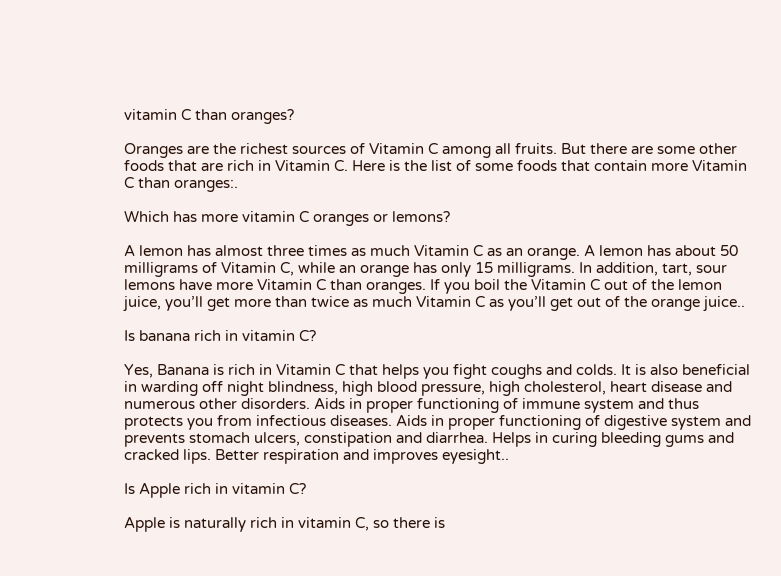vitamin C than oranges?

Oranges are the richest sources of Vitamin C among all fruits. But there are some other foods that are rich in Vitamin C. Here is the list of some foods that contain more Vitamin C than oranges:.

Which has more vitamin C oranges or lemons?

A lemon has almost three times as much Vitamin C as an orange. A lemon has about 50 milligrams of Vitamin C, while an orange has only 15 milligrams. In addition, tart, sour lemons have more Vitamin C than oranges. If you boil the Vitamin C out of the lemon juice, you’ll get more than twice as much Vitamin C as you’ll get out of the orange juice..

Is banana rich in vitamin C?

Yes, Banana is rich in Vitamin C that helps you fight coughs and colds. It is also beneficial in warding off night blindness, high blood pressure, high cholesterol, heart disease and numerous other disorders. Aids in proper functioning of immune system and thus protects you from infectious diseases. Aids in proper functioning of digestive system and prevents stomach ulcers, constipation and diarrhea. Helps in curing bleeding gums and cracked lips. Better respiration and improves eyesight..

Is Apple rich in vitamin C?

Apple is naturally rich in vitamin C, so there is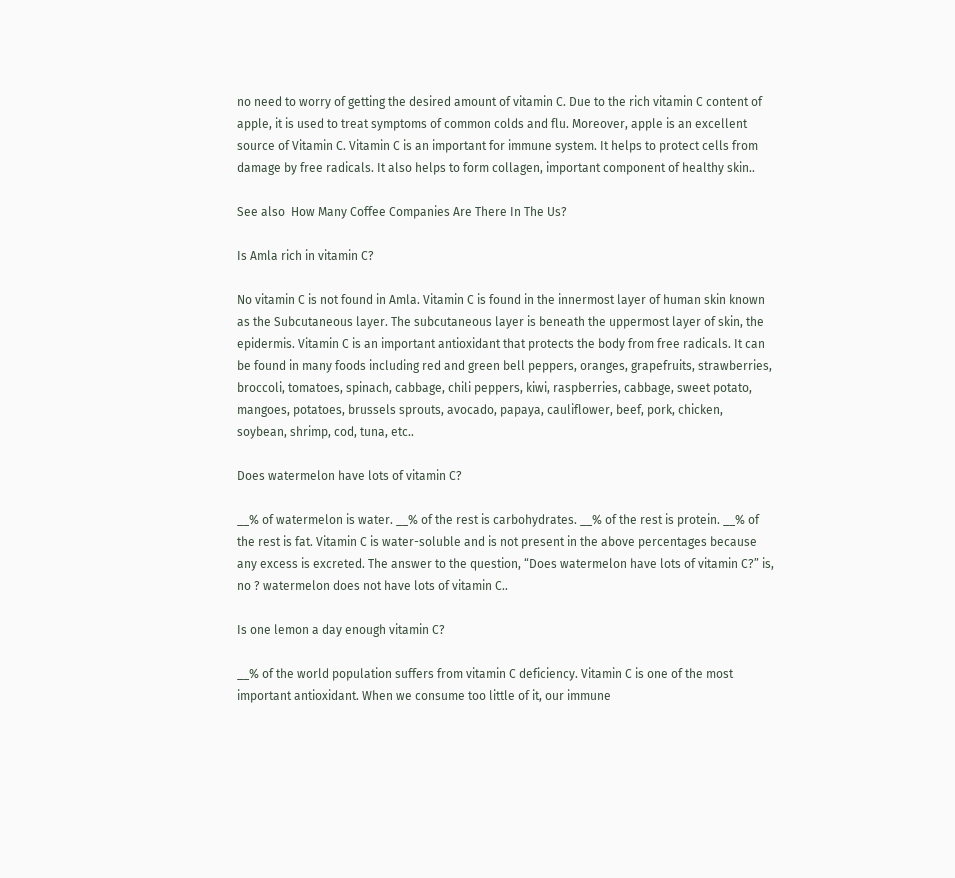no need to worry of getting the desired amount of vitamin C. Due to the rich vitamin C content of apple, it is used to treat symptoms of common colds and flu. Moreover, apple is an excellent source of Vitamin C. Vitamin C is an important for immune system. It helps to protect cells from damage by free radicals. It also helps to form collagen, important component of healthy skin..

See also  How Many Coffee Companies Are There In The Us?

Is Amla rich in vitamin C?

No vitamin C is not found in Amla. Vitamin C is found in the innermost layer of human skin known as the Subcutaneous layer. The subcutaneous layer is beneath the uppermost layer of skin, the epidermis. Vitamin C is an important antioxidant that protects the body from free radicals. It can be found in many foods including red and green bell peppers, oranges, grapefruits, strawberries, broccoli, tomatoes, spinach, cabbage, chili peppers, kiwi, raspberries, cabbage, sweet potato, mangoes, potatoes, brussels sprouts, avocado, papaya, cauliflower, beef, pork, chicken, soybean, shrimp, cod, tuna, etc..

Does watermelon have lots of vitamin C?

__% of watermelon is water. __% of the rest is carbohydrates. __% of the rest is protein. __% of the rest is fat. Vitamin C is water-soluble and is not present in the above percentages because any excess is excreted. The answer to the question, “Does watermelon have lots of vitamin C?” is, no ? watermelon does not have lots of vitamin C..

Is one lemon a day enough vitamin C?

__% of the world population suffers from vitamin C deficiency. Vitamin C is one of the most important antioxidant. When we consume too little of it, our immune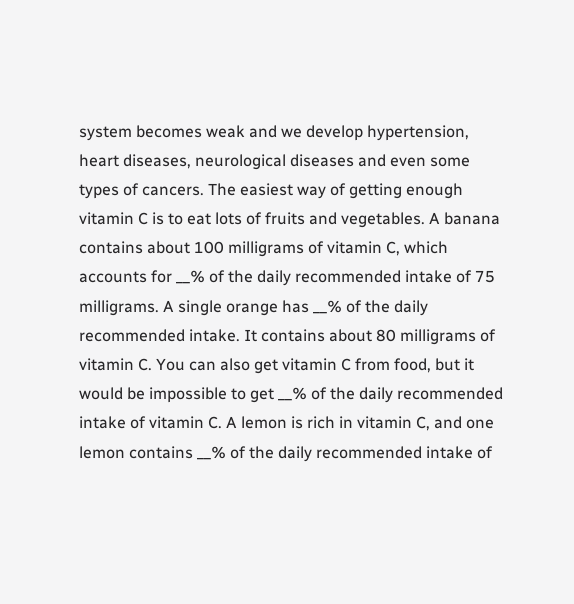system becomes weak and we develop hypertension, heart diseases, neurological diseases and even some types of cancers. The easiest way of getting enough vitamin C is to eat lots of fruits and vegetables. A banana contains about 100 milligrams of vitamin C, which accounts for __% of the daily recommended intake of 75 milligrams. A single orange has __% of the daily recommended intake. It contains about 80 milligrams of vitamin C. You can also get vitamin C from food, but it would be impossible to get __% of the daily recommended intake of vitamin C. A lemon is rich in vitamin C, and one lemon contains __% of the daily recommended intake of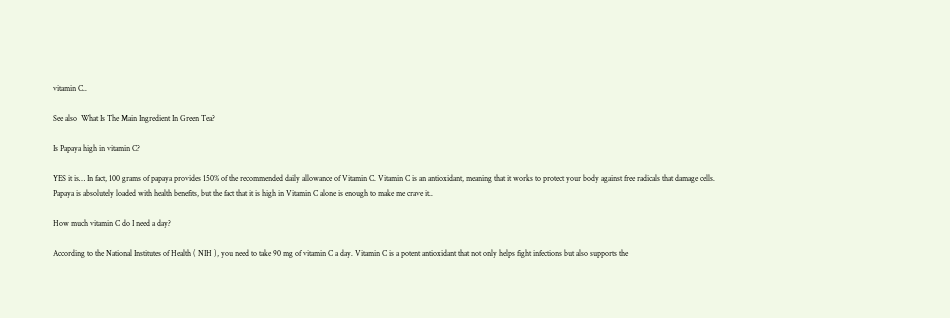vitamin C..

See also  What Is The Main Ingredient In Green Tea?

Is Papaya high in vitamin C?

YES it is… In fact, 100 grams of papaya provides 150% of the recommended daily allowance of Vitamin C. Vitamin C is an antioxidant, meaning that it works to protect your body against free radicals that damage cells. Papaya is absolutely loaded with health benefits, but the fact that it is high in Vitamin C alone is enough to make me crave it..

How much vitamin C do I need a day?

According to the National Institutes of Health ( NIH ), you need to take 90 mg of vitamin C a day. Vitamin C is a potent antioxidant that not only helps fight infections but also supports the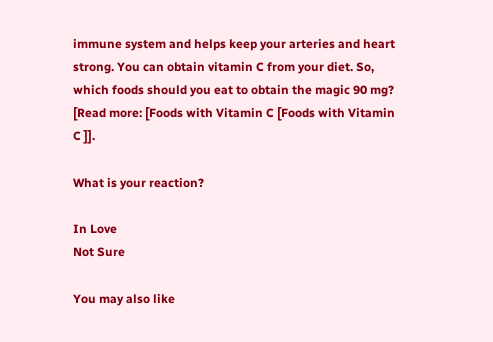immune system and helps keep your arteries and heart strong. You can obtain vitamin C from your diet. So, which foods should you eat to obtain the magic 90 mg? [Read more: [Foods with Vitamin C [Foods with Vitamin C ]].

What is your reaction?

In Love
Not Sure

You may also like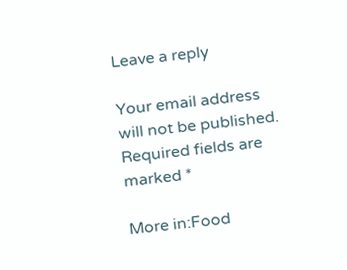Leave a reply

Your email address will not be published. Required fields are marked *

More in:Food